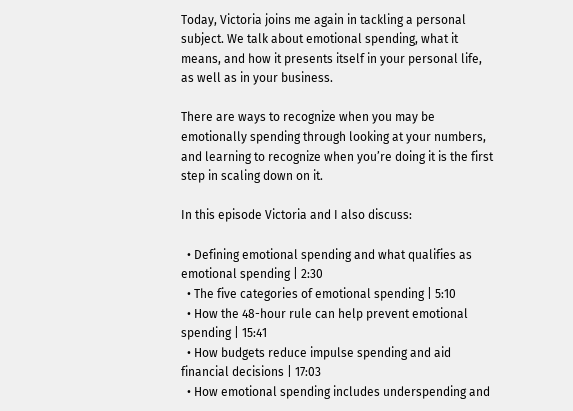Today, Victoria joins me again in tackling a personal subject. We talk about emotional spending, what it means, and how it presents itself in your personal life, as well as in your business.

There are ways to recognize when you may be emotionally spending through looking at your numbers, and learning to recognize when you’re doing it is the first step in scaling down on it.

In this episode Victoria and I also discuss:

  • Defining emotional spending and what qualifies as emotional spending | 2:30
  • The five categories of emotional spending | 5:10
  • How the 48-hour rule can help prevent emotional spending | 15:41
  • How budgets reduce impulse spending and aid financial decisions | 17:03
  • How emotional spending includes underspending and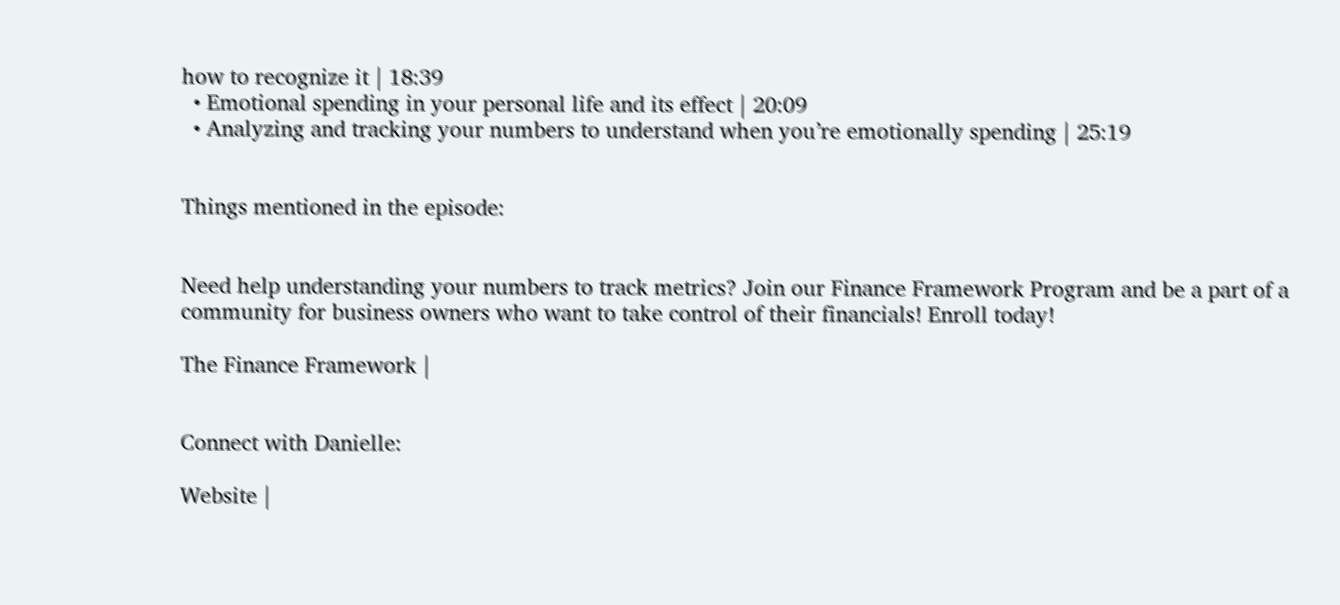how to recognize it | 18:39
  • Emotional spending in your personal life and its effect | 20:09
  • Analyzing and tracking your numbers to understand when you’re emotionally spending | 25:19


Things mentioned in the episode:


Need help understanding your numbers to track metrics? Join our Finance Framework Program and be a part of a community for business owners who want to take control of their financials! Enroll today!

The Finance Framework |


Connect with Danielle:

Website |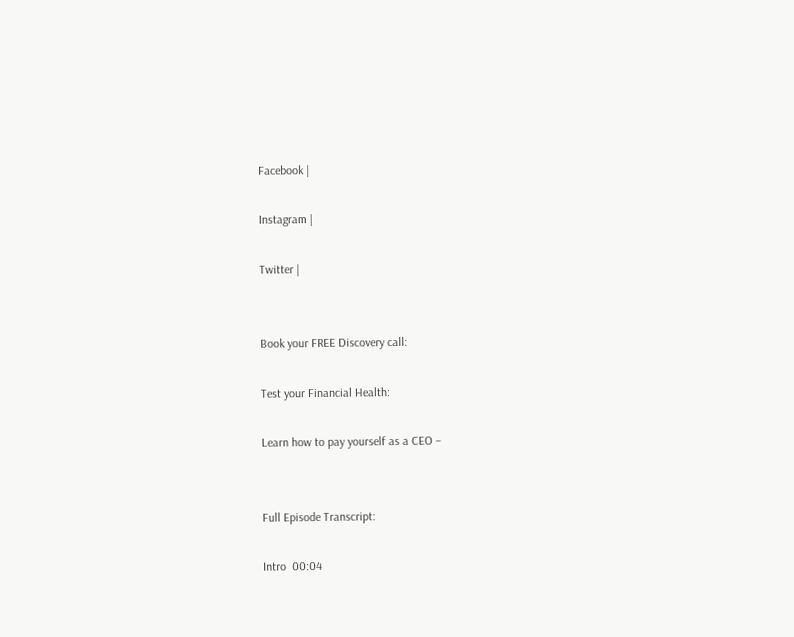Facebook |

Instagram |

Twitter |


Book your FREE Discovery call:

Test your Financial Health:

Learn how to pay yourself as a CEO –


Full Episode Transcript:

Intro  00:04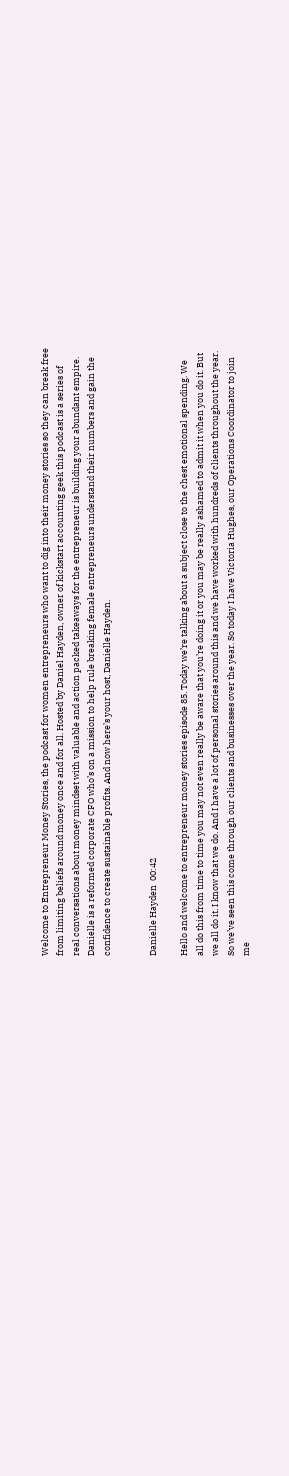Welcome to Entrepreneur Money Stories, the podcast for women entrepreneurs who want to dig into their money stories so they can break free from limiting beliefs around money once and for all. Hosted by Daniel Hayden, owner of kickstart accounting geek this podcast is a series of real conversations about money mindset with valuable and action packed takeaways for the entrepreneur is building your abundant empire. Danielle is a reformed corporate CFO who’s on a mission to help rule breaking female entrepreneurs understand their numbers and gain the confidence to create sustainable profits. And now here’s your host, Danielle Hayden.


Danielle Hayden  00:42

Hello and welcome to entrepreneur money stories episode 85. Today we’re talking about a subject close to the chest emotional spending. We all do this from time to time you may not even really be aware that you’re doing it or you may be really ashamed to admit it when you do it. But we all do it. I know that we do. And I have a lot of personal stories around this and we have worked with hundreds of clients throughout the year. So we’ve seen this come through our clients and businesses over the year. So today I have Victoria Hughes, our Operations Coordinator to join me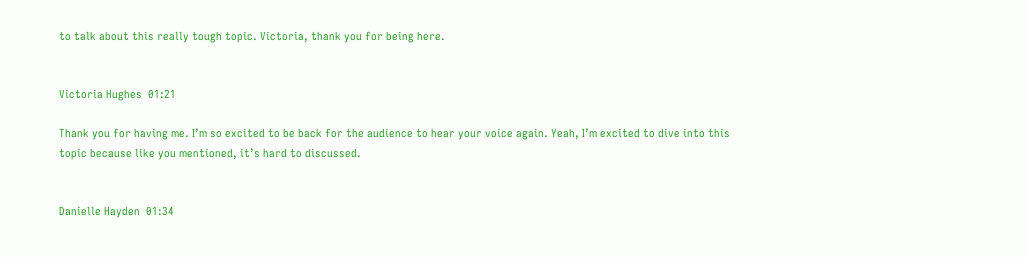to talk about this really tough topic. Victoria, thank you for being here.


Victoria Hughes  01:21

Thank you for having me. I’m so excited to be back for the audience to hear your voice again. Yeah, I’m excited to dive into this topic because like you mentioned, it’s hard to discussed.


Danielle Hayden  01:34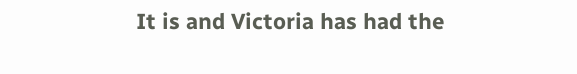It is and Victoria has had the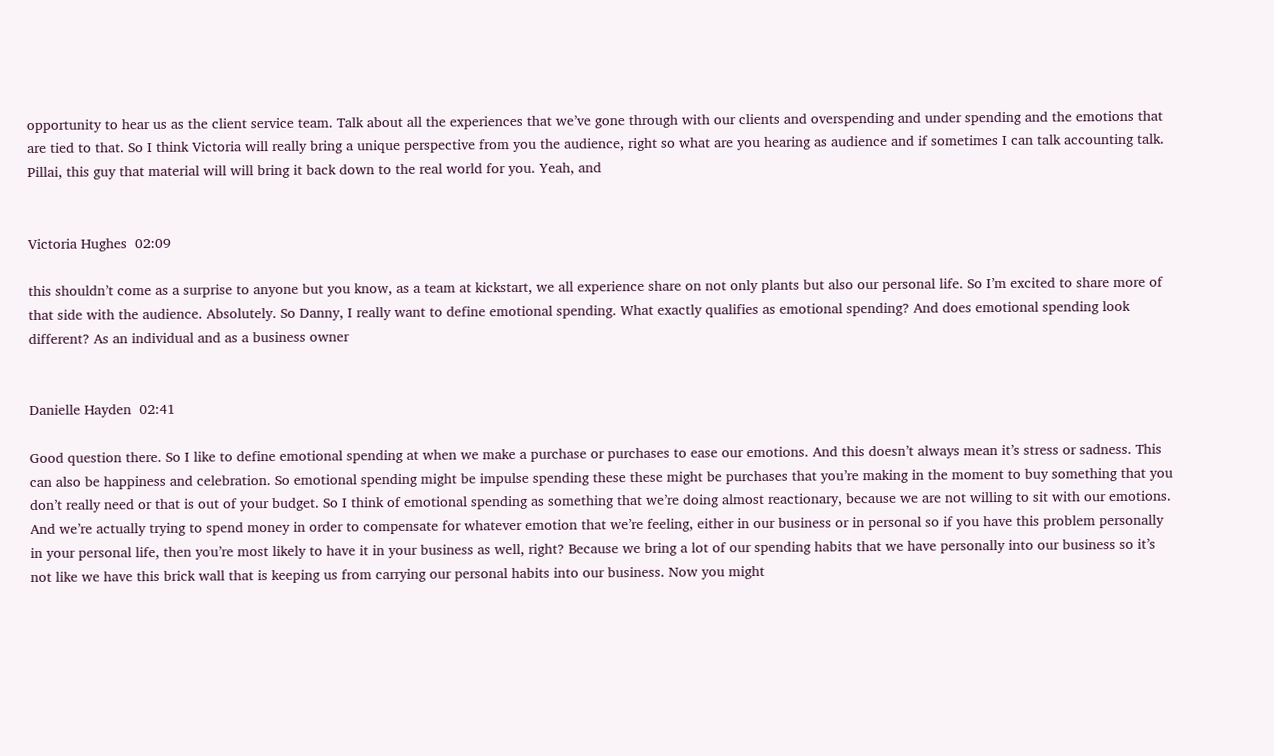opportunity to hear us as the client service team. Talk about all the experiences that we’ve gone through with our clients and overspending and under spending and the emotions that are tied to that. So I think Victoria will really bring a unique perspective from you the audience, right so what are you hearing as audience and if sometimes I can talk accounting talk. Pillai, this guy that material will will bring it back down to the real world for you. Yeah, and


Victoria Hughes  02:09

this shouldn’t come as a surprise to anyone but you know, as a team at kickstart, we all experience share on not only plants but also our personal life. So I’m excited to share more of that side with the audience. Absolutely. So Danny, I really want to define emotional spending. What exactly qualifies as emotional spending? And does emotional spending look different? As an individual and as a business owner


Danielle Hayden  02:41

Good question there. So I like to define emotional spending at when we make a purchase or purchases to ease our emotions. And this doesn’t always mean it’s stress or sadness. This can also be happiness and celebration. So emotional spending might be impulse spending these these might be purchases that you’re making in the moment to buy something that you don’t really need or that is out of your budget. So I think of emotional spending as something that we’re doing almost reactionary, because we are not willing to sit with our emotions. And we’re actually trying to spend money in order to compensate for whatever emotion that we’re feeling, either in our business or in personal so if you have this problem personally in your personal life, then you’re most likely to have it in your business as well, right? Because we bring a lot of our spending habits that we have personally into our business so it’s not like we have this brick wall that is keeping us from carrying our personal habits into our business. Now you might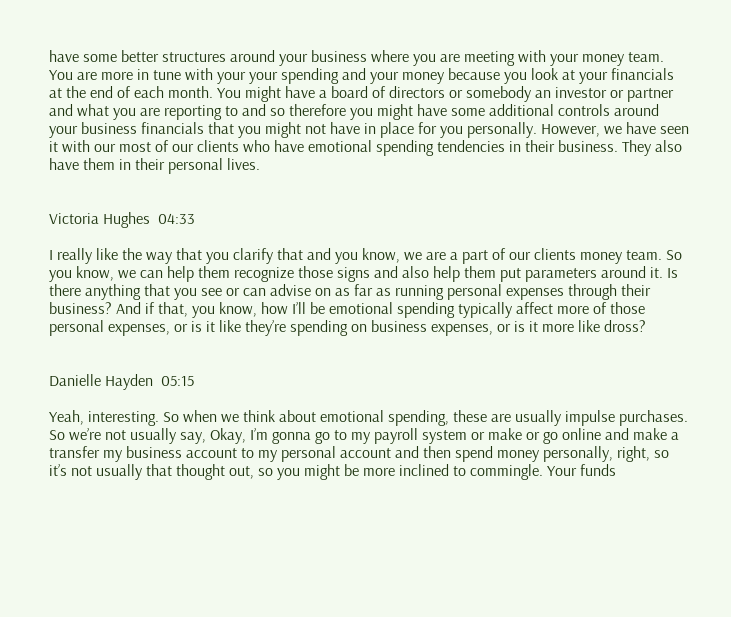have some better structures around your business where you are meeting with your money team. You are more in tune with your your spending and your money because you look at your financials at the end of each month. You might have a board of directors or somebody an investor or partner and what you are reporting to and so therefore you might have some additional controls around your business financials that you might not have in place for you personally. However, we have seen it with our most of our clients who have emotional spending tendencies in their business. They also have them in their personal lives.


Victoria Hughes  04:33

I really like the way that you clarify that and you know, we are a part of our clients money team. So you know, we can help them recognize those signs and also help them put parameters around it. Is there anything that you see or can advise on as far as running personal expenses through their business? And if that, you know, how I’ll be emotional spending typically affect more of those personal expenses, or is it like they’re spending on business expenses, or is it more like dross?


Danielle Hayden  05:15

Yeah, interesting. So when we think about emotional spending, these are usually impulse purchases. So we’re not usually say, Okay, I’m gonna go to my payroll system or make or go online and make a transfer my business account to my personal account and then spend money personally, right, so it’s not usually that thought out, so you might be more inclined to commingle. Your funds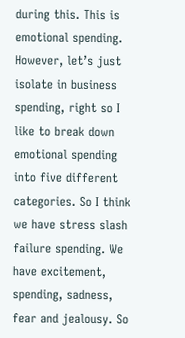during this. This is emotional spending. However, let’s just isolate in business spending, right so I like to break down emotional spending into five different categories. So I think we have stress slash failure spending. We have excitement, spending, sadness, fear and jealousy. So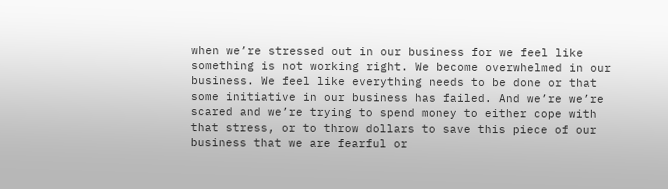when we’re stressed out in our business for we feel like something is not working right. We become overwhelmed in our business. We feel like everything needs to be done or that some initiative in our business has failed. And we’re we’re scared and we’re trying to spend money to either cope with that stress, or to throw dollars to save this piece of our business that we are fearful or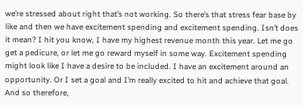we’re stressed about right that’s not working. So there’s that stress fear base by like and then we have excitement spending and excitement spending. Isn’t does it mean? I hit you know, I have my highest revenue month this year. Let me go get a pedicure, or let me go reward myself in some way. Excitement spending might look like I have a desire to be included. I have an excitement around an opportunity. Or I set a goal and I’m really excited to hit and achieve that goal. And so therefore,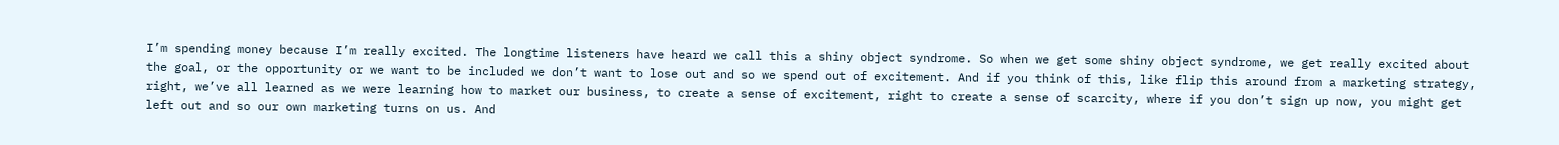I’m spending money because I’m really excited. The longtime listeners have heard we call this a shiny object syndrome. So when we get some shiny object syndrome, we get really excited about the goal, or the opportunity or we want to be included we don’t want to lose out and so we spend out of excitement. And if you think of this, like flip this around from a marketing strategy, right, we’ve all learned as we were learning how to market our business, to create a sense of excitement, right to create a sense of scarcity, where if you don’t sign up now, you might get left out and so our own marketing turns on us. And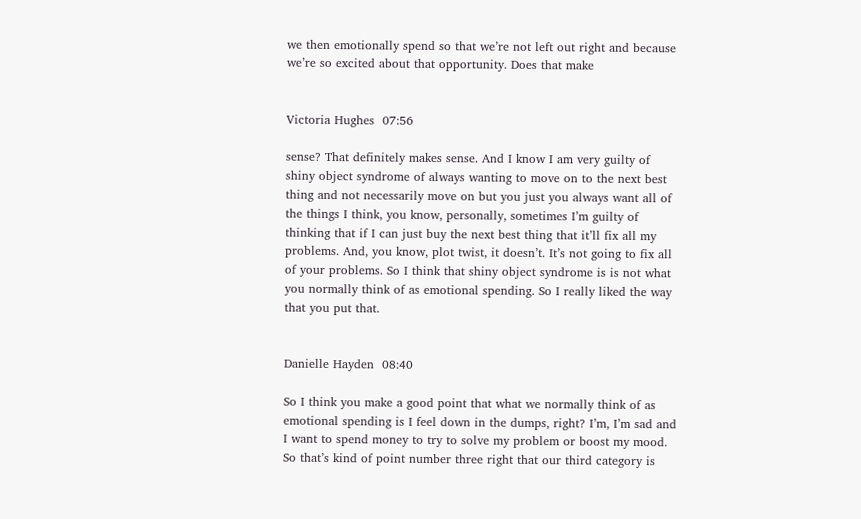we then emotionally spend so that we’re not left out right and because we’re so excited about that opportunity. Does that make


Victoria Hughes  07:56

sense? That definitely makes sense. And I know I am very guilty of shiny object syndrome of always wanting to move on to the next best thing and not necessarily move on but you just you always want all of the things I think, you know, personally, sometimes I’m guilty of thinking that if I can just buy the next best thing that it’ll fix all my problems. And, you know, plot twist, it doesn’t. It’s not going to fix all of your problems. So I think that shiny object syndrome is is not what you normally think of as emotional spending. So I really liked the way that you put that.


Danielle Hayden  08:40

So I think you make a good point that what we normally think of as emotional spending is I feel down in the dumps, right? I’m, I’m sad and I want to spend money to try to solve my problem or boost my mood. So that’s kind of point number three right that our third category is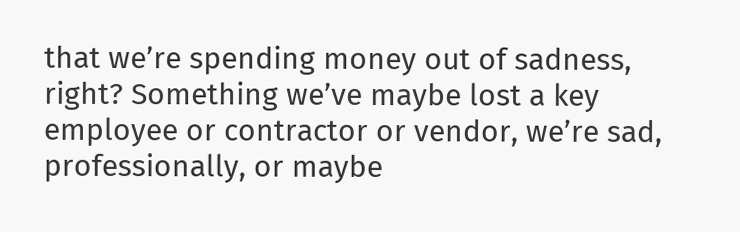that we’re spending money out of sadness, right? Something we’ve maybe lost a key employee or contractor or vendor, we’re sad, professionally, or maybe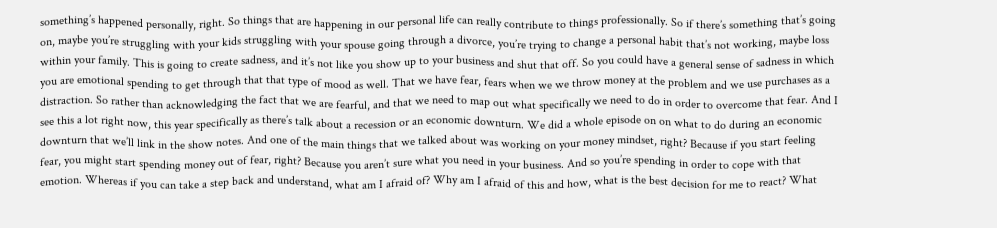something’s happened personally, right. So things that are happening in our personal life can really contribute to things professionally. So if there’s something that’s going on, maybe you’re struggling with your kids struggling with your spouse going through a divorce, you’re trying to change a personal habit that’s not working, maybe loss within your family. This is going to create sadness, and it’s not like you show up to your business and shut that off. So you could have a general sense of sadness in which you are emotional spending to get through that that type of mood as well. That we have fear, fears when we we throw money at the problem and we use purchases as a distraction. So rather than acknowledging the fact that we are fearful, and that we need to map out what specifically we need to do in order to overcome that fear. And I see this a lot right now, this year specifically as there’s talk about a recession or an economic downturn. We did a whole episode on on what to do during an economic downturn that we’ll link in the show notes. And one of the main things that we talked about was working on your money mindset, right? Because if you start feeling fear, you might start spending money out of fear, right? Because you aren’t sure what you need in your business. And so you’re spending in order to cope with that emotion. Whereas if you can take a step back and understand, what am I afraid of? Why am I afraid of this and how, what is the best decision for me to react? What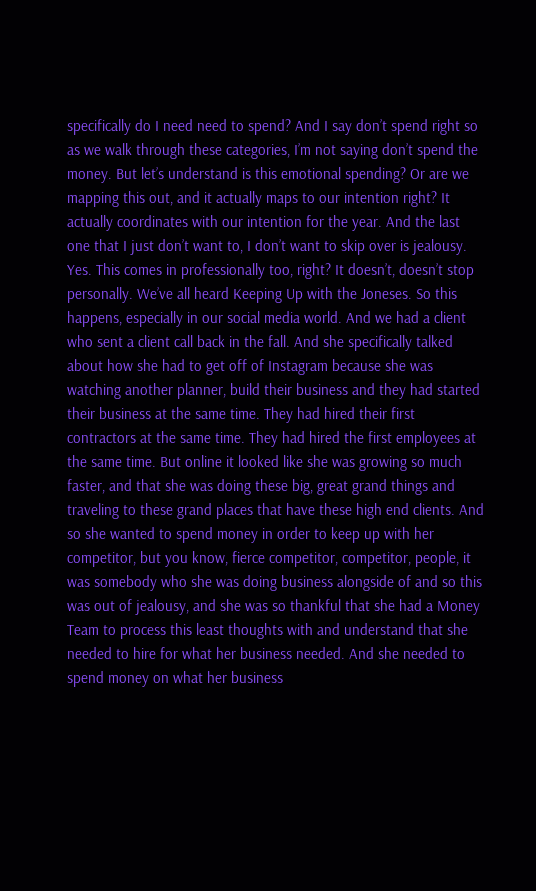specifically do I need need to spend? And I say don’t spend right so as we walk through these categories, I’m not saying don’t spend the money. But let’s understand is this emotional spending? Or are we mapping this out, and it actually maps to our intention right? It actually coordinates with our intention for the year. And the last one that I just don’t want to, I don’t want to skip over is jealousy. Yes. This comes in professionally too, right? It doesn’t, doesn’t stop personally. We’ve all heard Keeping Up with the Joneses. So this happens, especially in our social media world. And we had a client who sent a client call back in the fall. And she specifically talked about how she had to get off of Instagram because she was watching another planner, build their business and they had started their business at the same time. They had hired their first contractors at the same time. They had hired the first employees at the same time. But online it looked like she was growing so much faster, and that she was doing these big, great grand things and traveling to these grand places that have these high end clients. And so she wanted to spend money in order to keep up with her competitor, but you know, fierce competitor, competitor, people, it was somebody who she was doing business alongside of and so this was out of jealousy, and she was so thankful that she had a Money Team to process this least thoughts with and understand that she needed to hire for what her business needed. And she needed to spend money on what her business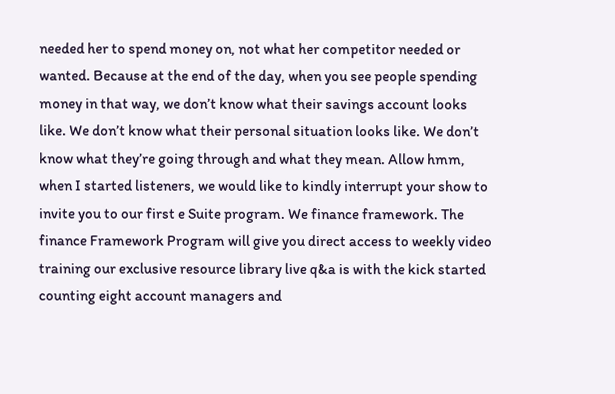needed her to spend money on, not what her competitor needed or wanted. Because at the end of the day, when you see people spending money in that way, we don’t know what their savings account looks like. We don’t know what their personal situation looks like. We don’t know what they’re going through and what they mean. Allow hmm, when I started listeners, we would like to kindly interrupt your show to invite you to our first e Suite program. We finance framework. The finance Framework Program will give you direct access to weekly video training our exclusive resource library live q&a is with the kick started counting eight account managers and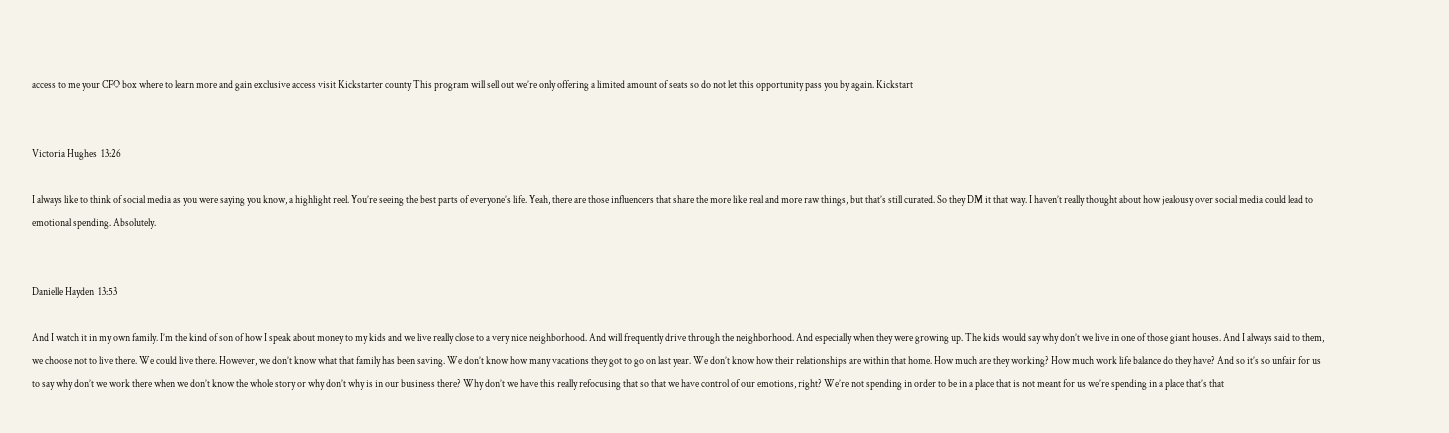access to me your CFO box where to learn more and gain exclusive access visit Kickstarter county This program will sell out we’re only offering a limited amount of seats so do not let this opportunity pass you by again. Kickstart


Victoria Hughes  13:26

I always like to think of social media as you were saying you know, a highlight reel. You’re seeing the best parts of everyone’s life. Yeah, there are those influencers that share the more like real and more raw things, but that’s still curated. So they DM it that way. I haven’t really thought about how jealousy over social media could lead to emotional spending. Absolutely.


Danielle Hayden  13:53

And I watch it in my own family. I’m the kind of son of how I speak about money to my kids and we live really close to a very nice neighborhood. And will frequently drive through the neighborhood. And especially when they were growing up. The kids would say why don’t we live in one of those giant houses. And I always said to them, we choose not to live there. We could live there. However, we don’t know what that family has been saving. We don’t know how many vacations they got to go on last year. We don’t know how their relationships are within that home. How much are they working? How much work life balance do they have? And so it’s so unfair for us to say why don’t we work there when we don’t know the whole story or why don’t why is in our business there? Why don’t we have this really refocusing that so that we have control of our emotions, right? We’re not spending in order to be in a place that is not meant for us we’re spending in a place that’s that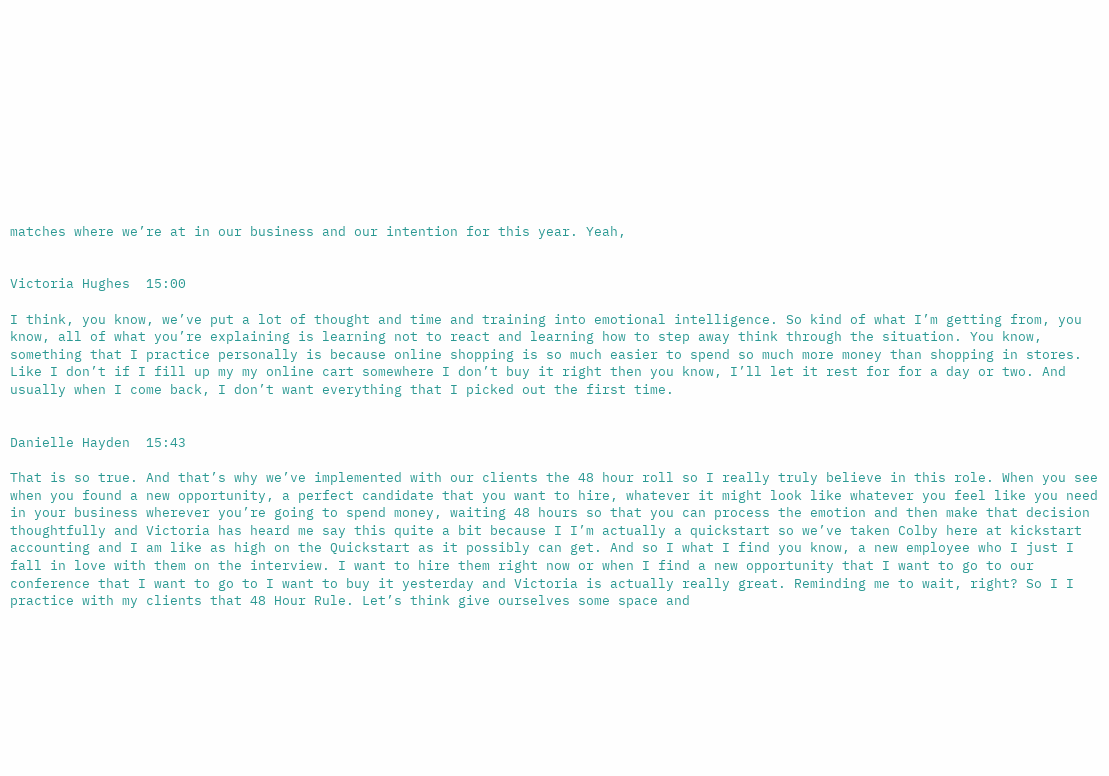matches where we’re at in our business and our intention for this year. Yeah,


Victoria Hughes  15:00

I think, you know, we’ve put a lot of thought and time and training into emotional intelligence. So kind of what I’m getting from, you know, all of what you’re explaining is learning not to react and learning how to step away think through the situation. You know, something that I practice personally is because online shopping is so much easier to spend so much more money than shopping in stores. Like I don’t if I fill up my my online cart somewhere I don’t buy it right then you know, I’ll let it rest for for a day or two. And usually when I come back, I don’t want everything that I picked out the first time.


Danielle Hayden  15:43

That is so true. And that’s why we’ve implemented with our clients the 48 hour roll so I really truly believe in this role. When you see when you found a new opportunity, a perfect candidate that you want to hire, whatever it might look like whatever you feel like you need in your business wherever you’re going to spend money, waiting 48 hours so that you can process the emotion and then make that decision thoughtfully and Victoria has heard me say this quite a bit because I I’m actually a quickstart so we’ve taken Colby here at kickstart accounting and I am like as high on the Quickstart as it possibly can get. And so I what I find you know, a new employee who I just I fall in love with them on the interview. I want to hire them right now or when I find a new opportunity that I want to go to our conference that I want to go to I want to buy it yesterday and Victoria is actually really great. Reminding me to wait, right? So I I practice with my clients that 48 Hour Rule. Let’s think give ourselves some space and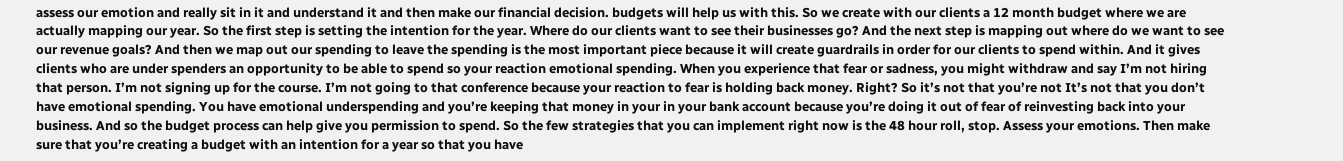assess our emotion and really sit in it and understand it and then make our financial decision. budgets will help us with this. So we create with our clients a 12 month budget where we are actually mapping our year. So the first step is setting the intention for the year. Where do our clients want to see their businesses go? And the next step is mapping out where do we want to see our revenue goals? And then we map out our spending to leave the spending is the most important piece because it will create guardrails in order for our clients to spend within. And it gives clients who are under spenders an opportunity to be able to spend so your reaction emotional spending. When you experience that fear or sadness, you might withdraw and say I’m not hiring that person. I’m not signing up for the course. I’m not going to that conference because your reaction to fear is holding back money. Right? So it’s not that you’re not It’s not that you don’t have emotional spending. You have emotional underspending and you’re keeping that money in your in your bank account because you’re doing it out of fear of reinvesting back into your business. And so the budget process can help give you permission to spend. So the few strategies that you can implement right now is the 48 hour roll, stop. Assess your emotions. Then make sure that you’re creating a budget with an intention for a year so that you have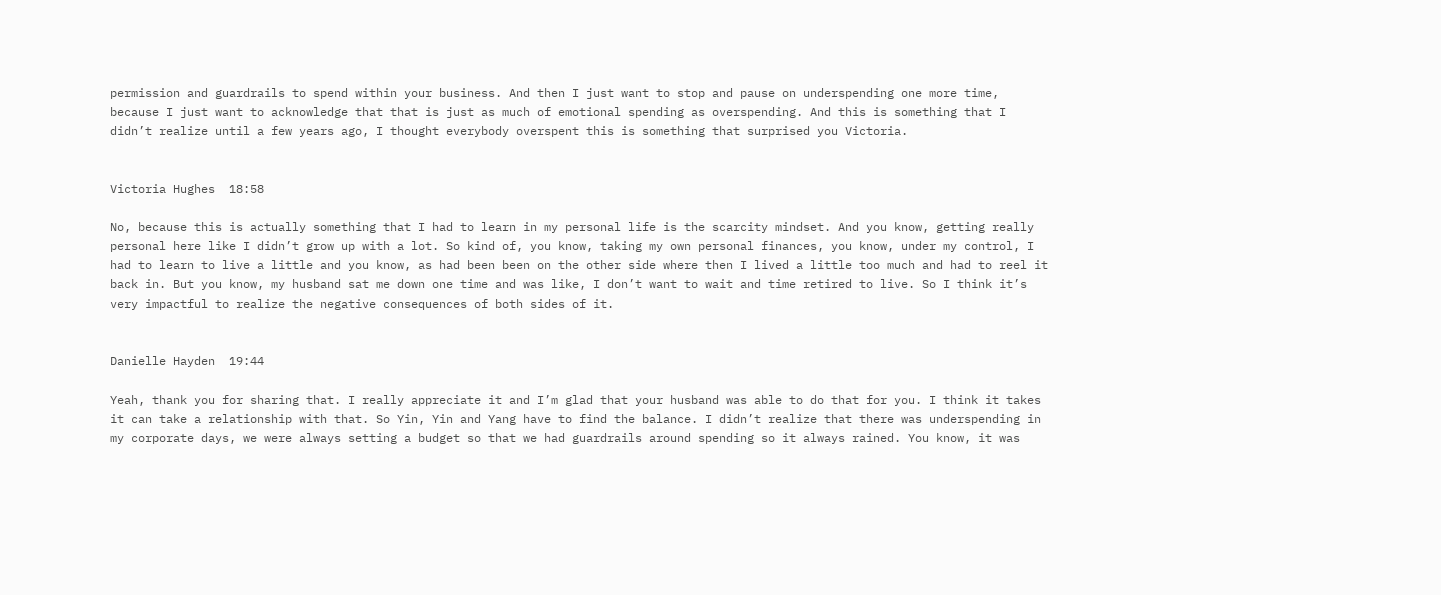permission and guardrails to spend within your business. And then I just want to stop and pause on underspending one more time, because I just want to acknowledge that that is just as much of emotional spending as overspending. And this is something that I didn’t realize until a few years ago, I thought everybody overspent this is something that surprised you Victoria.


Victoria Hughes  18:58

No, because this is actually something that I had to learn in my personal life is the scarcity mindset. And you know, getting really personal here like I didn’t grow up with a lot. So kind of, you know, taking my own personal finances, you know, under my control, I had to learn to live a little and you know, as had been been on the other side where then I lived a little too much and had to reel it back in. But you know, my husband sat me down one time and was like, I don’t want to wait and time retired to live. So I think it’s very impactful to realize the negative consequences of both sides of it.


Danielle Hayden  19:44

Yeah, thank you for sharing that. I really appreciate it and I’m glad that your husband was able to do that for you. I think it takes it can take a relationship with that. So Yin, Yin and Yang have to find the balance. I didn’t realize that there was underspending in my corporate days, we were always setting a budget so that we had guardrails around spending so it always rained. You know, it was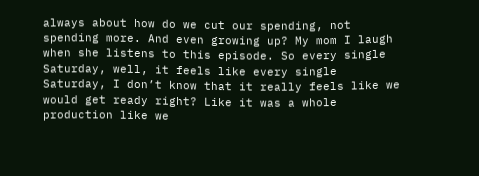always about how do we cut our spending, not spending more. And even growing up? My mom I laugh when she listens to this episode. So every single Saturday, well, it feels like every single Saturday, I don’t know that it really feels like we would get ready right? Like it was a whole production like we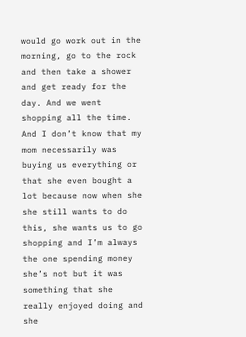would go work out in the morning, go to the rock and then take a shower and get ready for the day. And we went shopping all the time. And I don’t know that my mom necessarily was buying us everything or that she even bought a lot because now when she she still wants to do this, she wants us to go shopping and I’m always the one spending money she’s not but it was something that she really enjoyed doing and she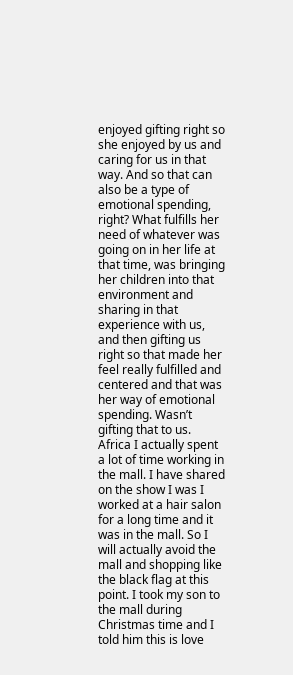enjoyed gifting right so she enjoyed by us and caring for us in that way. And so that can also be a type of emotional spending, right? What fulfills her need of whatever was going on in her life at that time, was bringing her children into that environment and sharing in that experience with us, and then gifting us right so that made her feel really fulfilled and centered and that was her way of emotional spending. Wasn’t gifting that to us. Africa I actually spent a lot of time working in the mall. I have shared on the show I was I worked at a hair salon for a long time and it was in the mall. So I will actually avoid the mall and shopping like the black flag at this point. I took my son to the mall during Christmas time and I told him this is love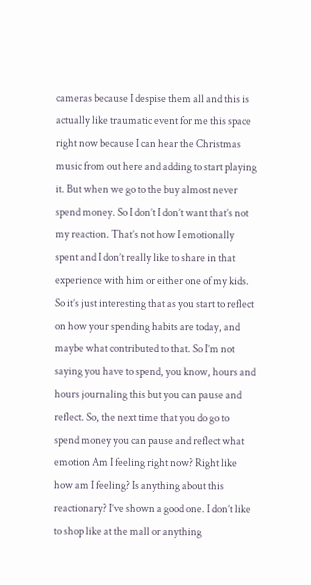cameras because I despise them all and this is actually like traumatic event for me this space right now because I can hear the Christmas music from out here and adding to start playing it. But when we go to the buy almost never spend money. So I don’t I don’t want that’s not my reaction. That’s not how I emotionally spent and I don’t really like to share in that experience with him or either one of my kids. So it’s just interesting that as you start to reflect on how your spending habits are today, and maybe what contributed to that. So I’m not saying you have to spend, you know, hours and hours journaling this but you can pause and reflect. So, the next time that you do go to spend money you can pause and reflect what emotion Am I feeling right now? Right like how am I feeling? Is anything about this reactionary? I’ve shown a good one. I don’t like to shop like at the mall or anything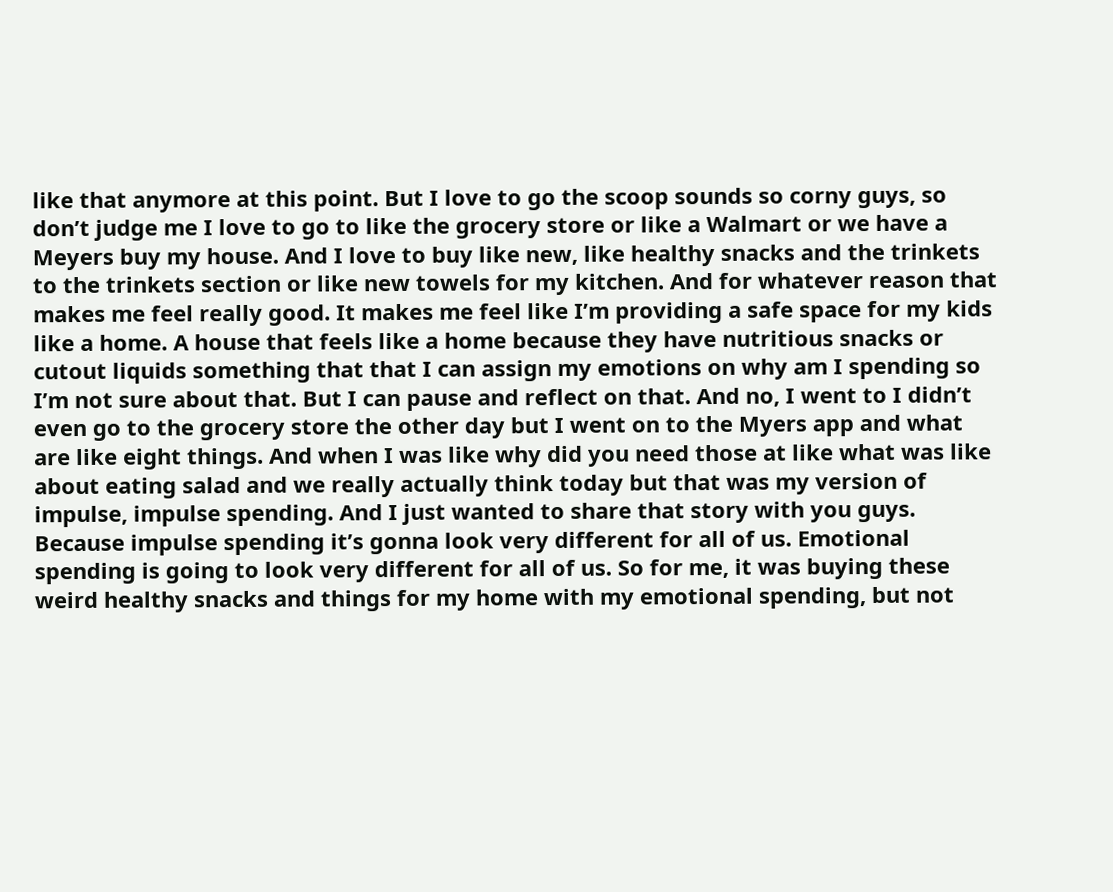like that anymore at this point. But I love to go the scoop sounds so corny guys, so don’t judge me I love to go to like the grocery store or like a Walmart or we have a Meyers buy my house. And I love to buy like new, like healthy snacks and the trinkets to the trinkets section or like new towels for my kitchen. And for whatever reason that makes me feel really good. It makes me feel like I’m providing a safe space for my kids like a home. A house that feels like a home because they have nutritious snacks or cutout liquids something that that I can assign my emotions on why am I spending so I’m not sure about that. But I can pause and reflect on that. And no, I went to I didn’t even go to the grocery store the other day but I went on to the Myers app and what are like eight things. And when I was like why did you need those at like what was like about eating salad and we really actually think today but that was my version of impulse, impulse spending. And I just wanted to share that story with you guys. Because impulse spending it’s gonna look very different for all of us. Emotional spending is going to look very different for all of us. So for me, it was buying these weird healthy snacks and things for my home with my emotional spending, but not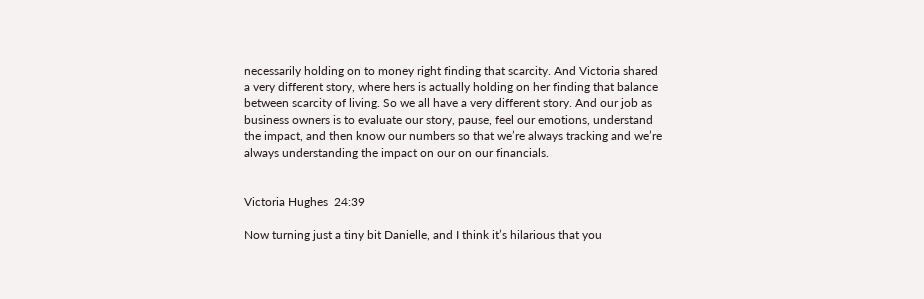necessarily holding on to money right finding that scarcity. And Victoria shared a very different story, where hers is actually holding on her finding that balance between scarcity of living. So we all have a very different story. And our job as business owners is to evaluate our story, pause, feel our emotions, understand the impact, and then know our numbers so that we’re always tracking and we’re always understanding the impact on our on our financials.


Victoria Hughes  24:39

Now turning just a tiny bit Danielle, and I think it’s hilarious that you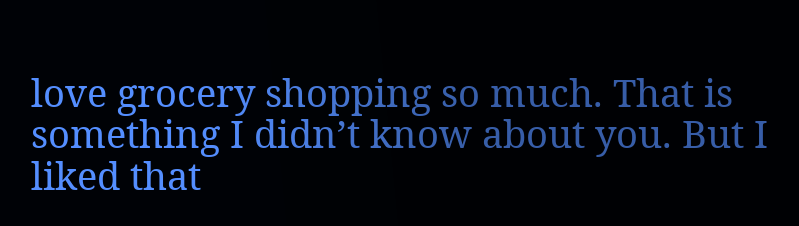love grocery shopping so much. That is something I didn’t know about you. But I liked that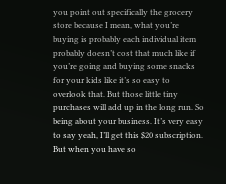you point out specifically the grocery store because I mean, what you’re buying is probably each individual item probably doesn’t cost that much like if you’re going and buying some snacks for your kids like it’s so easy to overlook that. But those little tiny purchases will add up in the long run. So being about your business. It’s very easy to say yeah, I’ll get this $20 subscription. But when you have so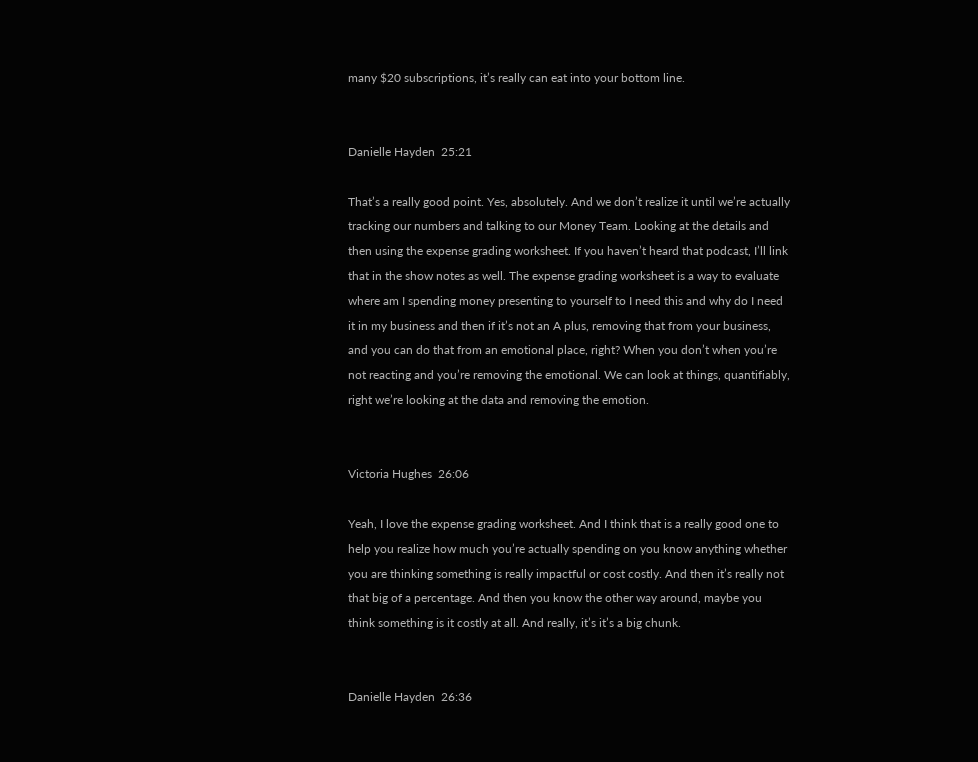many $20 subscriptions, it’s really can eat into your bottom line.


Danielle Hayden  25:21

That’s a really good point. Yes, absolutely. And we don’t realize it until we’re actually tracking our numbers and talking to our Money Team. Looking at the details and then using the expense grading worksheet. If you haven’t heard that podcast, I’ll link that in the show notes as well. The expense grading worksheet is a way to evaluate where am I spending money presenting to yourself to I need this and why do I need it in my business and then if it’s not an A plus, removing that from your business, and you can do that from an emotional place, right? When you don’t when you’re not reacting and you’re removing the emotional. We can look at things, quantifiably, right we’re looking at the data and removing the emotion.


Victoria Hughes  26:06

Yeah, I love the expense grading worksheet. And I think that is a really good one to help you realize how much you’re actually spending on you know anything whether you are thinking something is really impactful or cost costly. And then it’s really not that big of a percentage. And then you know the other way around, maybe you think something is it costly at all. And really, it’s it’s a big chunk.


Danielle Hayden  26:36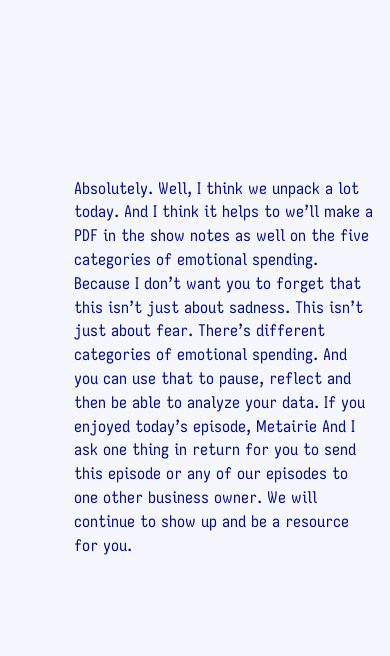Absolutely. Well, I think we unpack a lot today. And I think it helps to we’ll make a PDF in the show notes as well on the five categories of emotional spending. Because I don’t want you to forget that this isn’t just about sadness. This isn’t just about fear. There’s different categories of emotional spending. And you can use that to pause, reflect and then be able to analyze your data. If you enjoyed today’s episode, Metairie And I ask one thing in return for you to send this episode or any of our episodes to one other business owner. We will continue to show up and be a resource for you.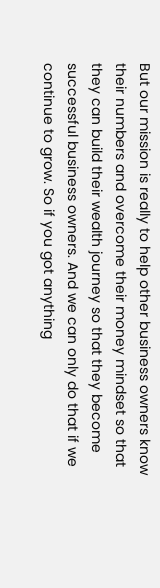But our mission is really to help other business owners know their numbers and overcome their money mindset so that they can build their wealth journey so that they become successful business owners. And we can only do that if we continue to grow. So if you got anything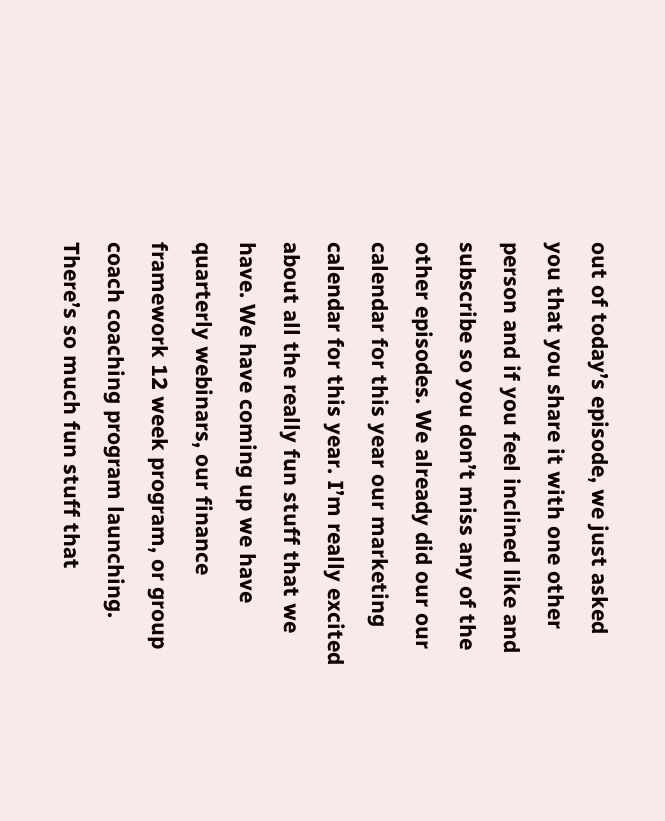out of today’s episode, we just asked you that you share it with one other person and if you feel inclined like and subscribe so you don’t miss any of the other episodes. We already did our our calendar for this year our marketing calendar for this year. I’m really excited about all the really fun stuff that we have. We have coming up we have quarterly webinars, our finance framework 12 week program, or group coach coaching program launching. There’s so much fun stuff that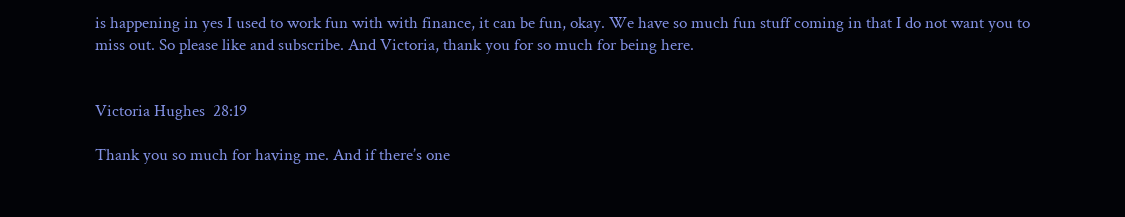is happening in yes I used to work fun with with finance, it can be fun, okay. We have so much fun stuff coming in that I do not want you to miss out. So please like and subscribe. And Victoria, thank you for so much for being here.


Victoria Hughes  28:19

Thank you so much for having me. And if there’s one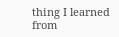thing I learned from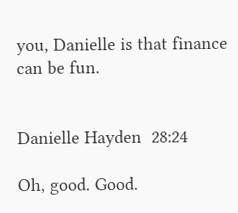you, Danielle is that finance can be fun.


Danielle Hayden  28:24

Oh, good. Good.